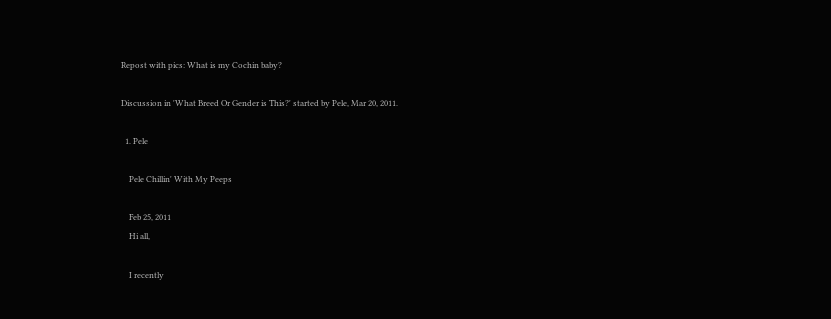Repost with pics: What is my Cochin baby?

Discussion in 'What Breed Or Gender is This?' started by Pele, Mar 20, 2011.

  1. Pele

    Pele Chillin' With My Peeps

    Feb 25, 2011
    Hi all,

    I recently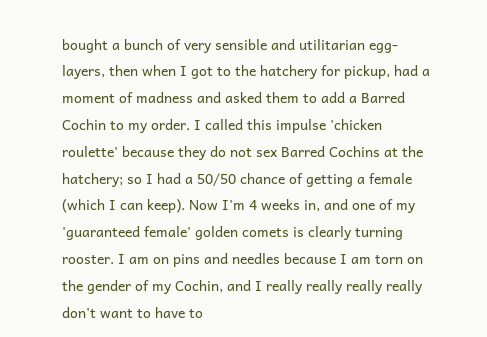bought a bunch of very sensible and utilitarian egg-layers, then when I got to the hatchery for pickup, had a moment of madness and asked them to add a Barred Cochin to my order. I called this impulse 'chicken roulette' because they do not sex Barred Cochins at the hatchery; so I had a 50/50 chance of getting a female (which I can keep). Now I'm 4 weeks in, and one of my 'guaranteed female' golden comets is clearly turning rooster. I am on pins and needles because I am torn on the gender of my Cochin, and I really really really really don't want to have to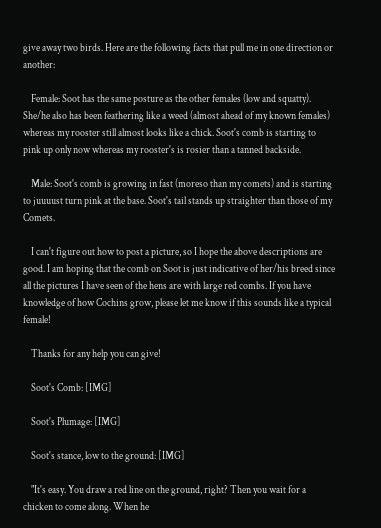give away two birds. Here are the following facts that pull me in one direction or another:

    Female: Soot has the same posture as the other females (low and squatty). She/he also has been feathering like a weed (almost ahead of my known females) whereas my rooster still almost looks like a chick. Soot's comb is starting to pink up only now whereas my rooster's is rosier than a tanned backside.

    Male: Soot's comb is growing in fast (moreso than my comets) and is starting to juuuust turn pink at the base. Soot's tail stands up straighter than those of my Comets.

    I can't figure out how to post a picture, so I hope the above descriptions are good. I am hoping that the comb on Soot is just indicative of her/his breed since all the pictures I have seen of the hens are with large red combs. If you have knowledge of how Cochins grow, please let me know if this sounds like a typical female!

    Thanks for any help you can give!

    Soot's Comb: [IMG]

    Soot's Plumage: [IMG]

    Soot's stance, low to the ground: [IMG]

    "It's easy. You draw a red line on the ground, right? Then you wait for a chicken to come along. When he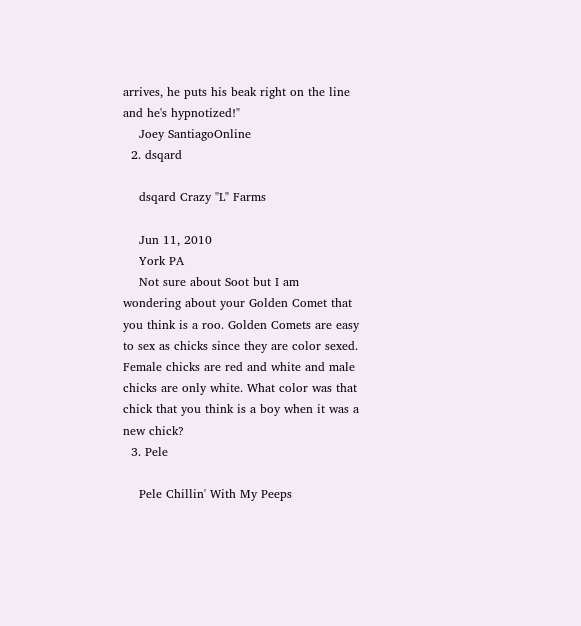arrives, he puts his beak right on the line and he's hypnotized!"
    Joey SantiagoOnline
  2. dsqard

    dsqard Crazy "L" Farms

    Jun 11, 2010
    York PA
    Not sure about Soot but I am wondering about your Golden Comet that you think is a roo. Golden Comets are easy to sex as chicks since they are color sexed. Female chicks are red and white and male chicks are only white. What color was that chick that you think is a boy when it was a new chick?
  3. Pele

    Pele Chillin' With My Peeps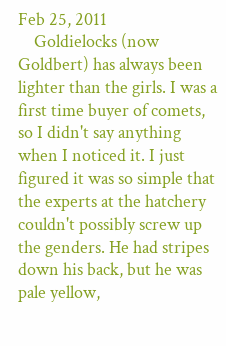Feb 25, 2011
    Goldielocks (now Goldbert) has always been lighter than the girls. I was a first time buyer of comets, so I didn't say anything when I noticed it. I just figured it was so simple that the experts at the hatchery couldn't possibly screw up the genders. He had stripes down his back, but he was pale yellow,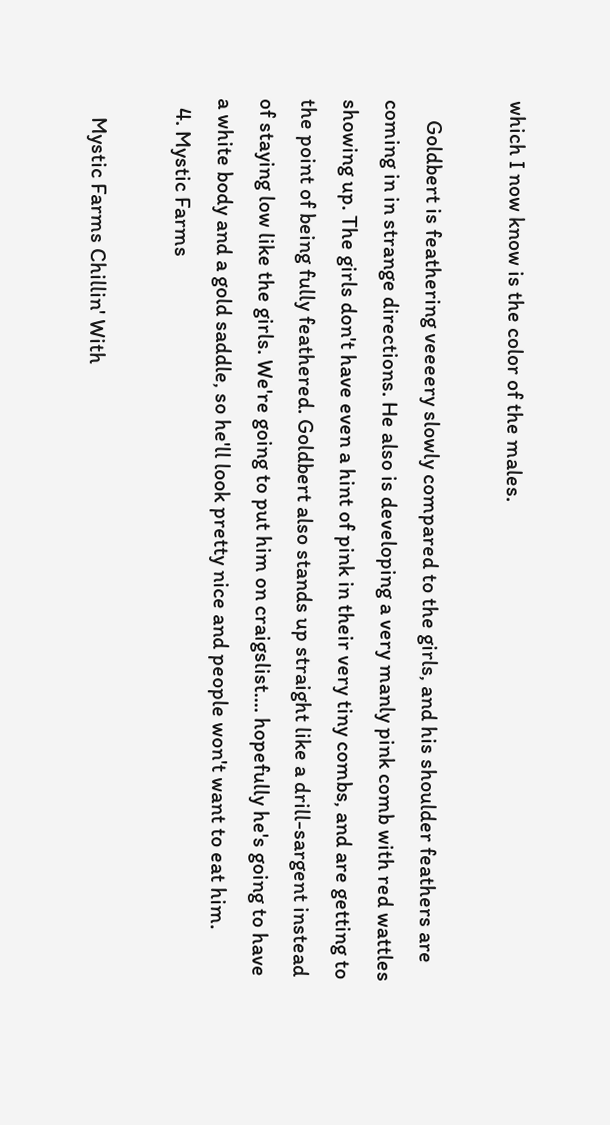which I now know is the color of the males.

    Goldbert is feathering veeeery slowly compared to the girls, and his shoulder feathers are coming in in strange directions. He also is developing a very manly pink comb with red wattles showing up. The girls don't have even a hint of pink in their very tiny combs, and are getting to the point of being fully feathered. Goldbert also stands up straight like a drill-sargent instead of staying low like the girls. We're going to put him on craigslist.... hopefully he's going to have a white body and a gold saddle, so he'll look pretty nice and people won't want to eat him.
  4. Mystic Farms

    Mystic Farms Chillin' With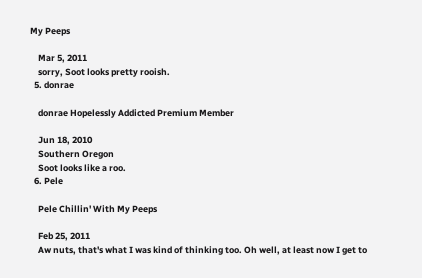My Peeps

    Mar 5, 2011
    sorry, Soot looks pretty rooish.
  5. donrae

    donrae Hopelessly Addicted Premium Member

    Jun 18, 2010
    Southern Oregon
    Soot looks like a roo.
  6. Pele

    Pele Chillin' With My Peeps

    Feb 25, 2011
    Aw nuts, that's what I was kind of thinking too. Oh well, at least now I get to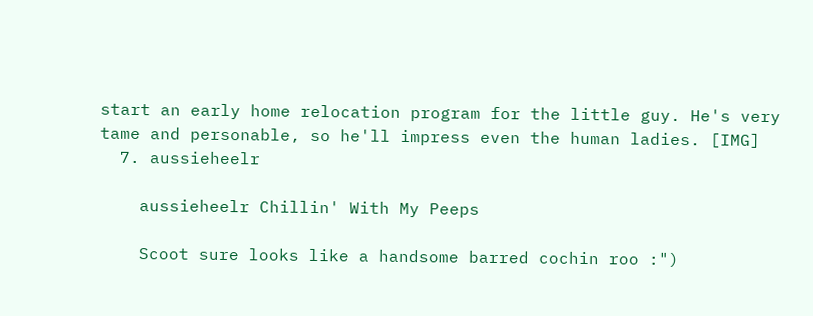start an early home relocation program for the little guy. He's very tame and personable, so he'll impress even the human ladies. [IMG]
  7. aussieheelr

    aussieheelr Chillin' With My Peeps

    Scoot sure looks like a handsome barred cochin roo :")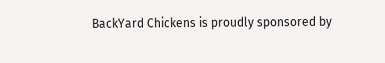BackYard Chickens is proudly sponsored by